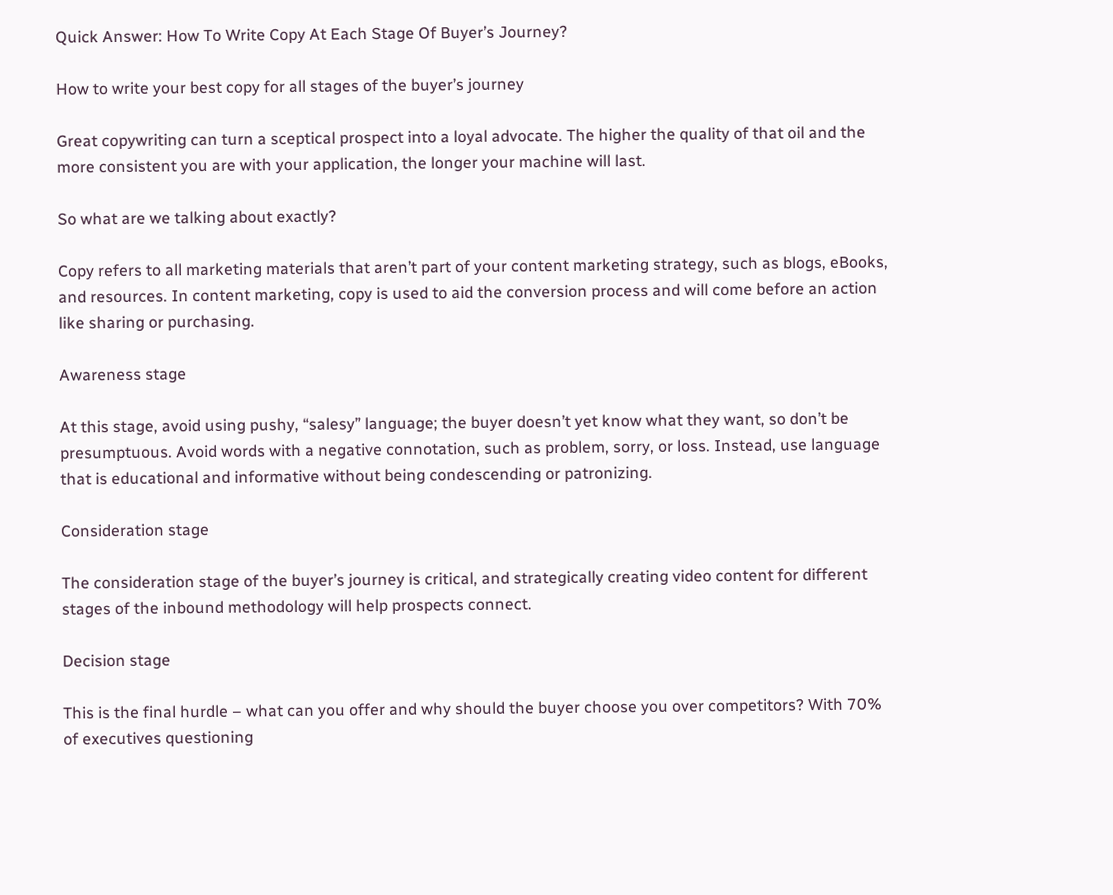Quick Answer: How To Write Copy At Each Stage Of Buyer’s Journey?

How to write your best copy for all stages of the buyer’s journey

Great copywriting can turn a sceptical prospect into a loyal advocate. The higher the quality of that oil and the more consistent you are with your application, the longer your machine will last.

So what are we talking about exactly?

Copy refers to all marketing materials that aren’t part of your content marketing strategy, such as blogs, eBooks, and resources. In content marketing, copy is used to aid the conversion process and will come before an action like sharing or purchasing.

Awareness stage

At this stage, avoid using pushy, “salesy” language; the buyer doesn’t yet know what they want, so don’t be presumptuous. Avoid words with a negative connotation, such as problem, sorry, or loss. Instead, use language that is educational and informative without being condescending or patronizing.

Consideration stage

The consideration stage of the buyer’s journey is critical, and strategically creating video content for different stages of the inbound methodology will help prospects connect.

Decision stage

This is the final hurdle – what can you offer and why should the buyer choose you over competitors? With 70% of executives questioning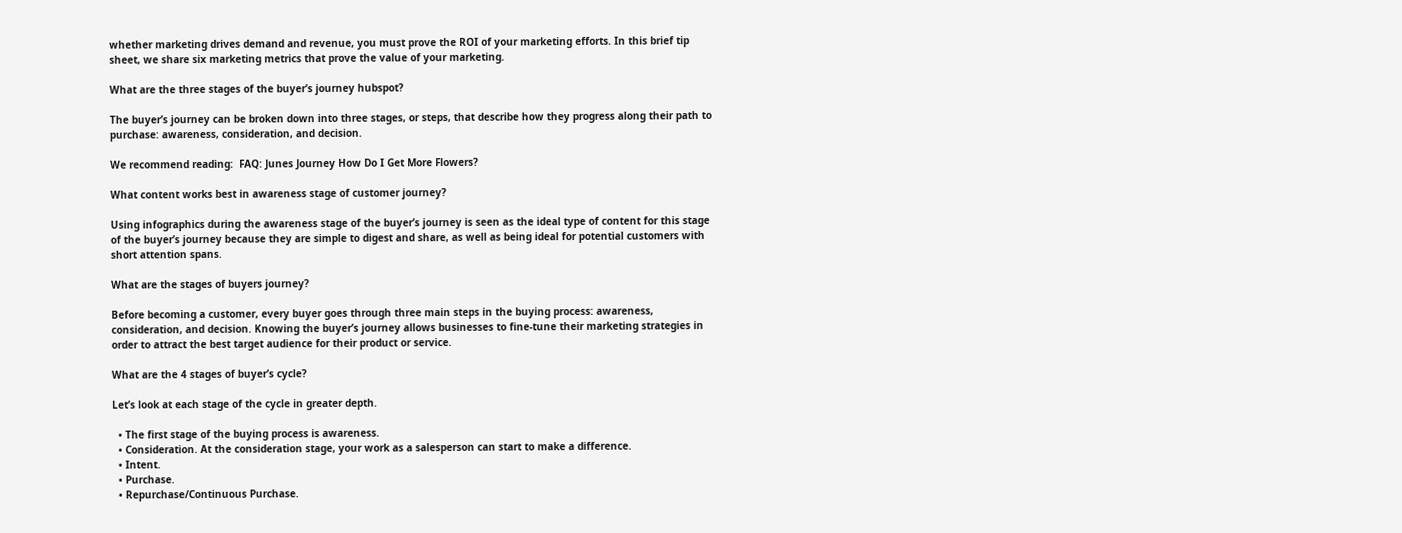whether marketing drives demand and revenue, you must prove the ROI of your marketing efforts. In this brief tip sheet, we share six marketing metrics that prove the value of your marketing.

What are the three stages of the buyer’s journey hubspot?

The buyer’s journey can be broken down into three stages, or steps, that describe how they progress along their path to purchase: awareness, consideration, and decision.

We recommend reading:  FAQ: Junes Journey How Do I Get More Flowers?

What content works best in awareness stage of customer journey?

Using infographics during the awareness stage of the buyer’s journey is seen as the ideal type of content for this stage of the buyer’s journey because they are simple to digest and share, as well as being ideal for potential customers with short attention spans.

What are the stages of buyers journey?

Before becoming a customer, every buyer goes through three main steps in the buying process: awareness, consideration, and decision. Knowing the buyer’s journey allows businesses to fine-tune their marketing strategies in order to attract the best target audience for their product or service.

What are the 4 stages of buyer’s cycle?

Let’s look at each stage of the cycle in greater depth.

  • The first stage of the buying process is awareness.
  • Consideration. At the consideration stage, your work as a salesperson can start to make a difference.
  • Intent.
  • Purchase.
  • Repurchase/Continuous Purchase.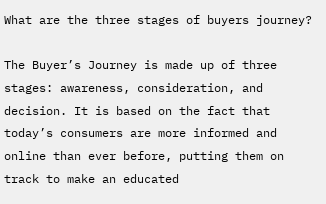What are the three stages of buyers journey?

The Buyer’s Journey is made up of three stages: awareness, consideration, and decision. It is based on the fact that today’s consumers are more informed and online than ever before, putting them on track to make an educated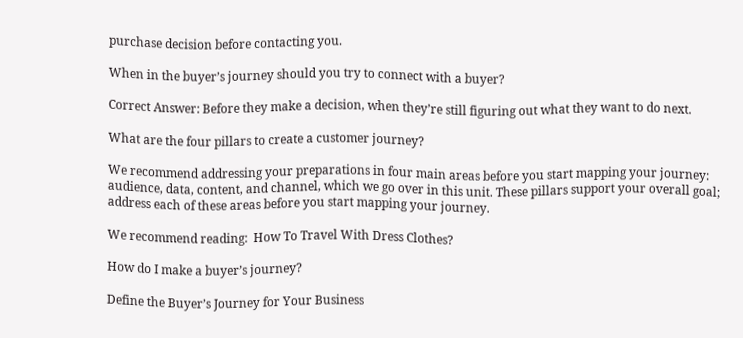purchase decision before contacting you.

When in the buyer’s journey should you try to connect with a buyer?

Correct Answer: Before they make a decision, when they’re still figuring out what they want to do next.

What are the four pillars to create a customer journey?

We recommend addressing your preparations in four main areas before you start mapping your journey: audience, data, content, and channel, which we go over in this unit. These pillars support your overall goal; address each of these areas before you start mapping your journey.

We recommend reading:  How To Travel With Dress Clothes?

How do I make a buyer’s journey?

Define the Buyer’s Journey for Your Business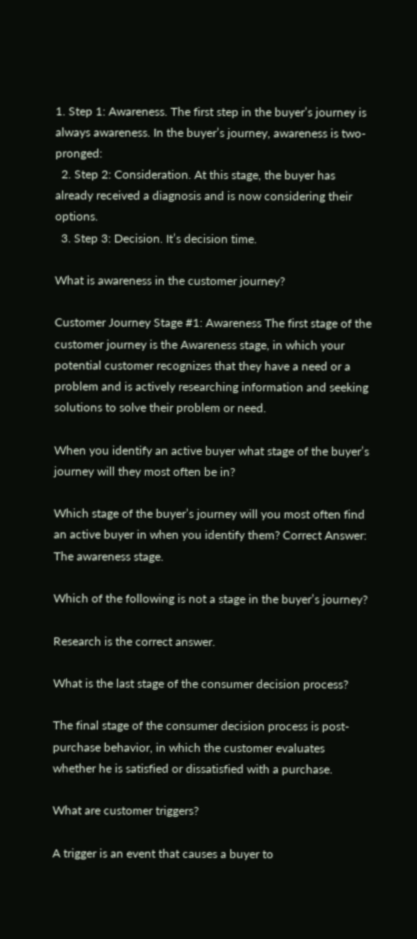1. Step 1: Awareness. The first step in the buyer’s journey is always awareness. In the buyer’s journey, awareness is two-pronged:
  2. Step 2: Consideration. At this stage, the buyer has already received a diagnosis and is now considering their options.
  3. Step 3: Decision. It’s decision time.

What is awareness in the customer journey?

Customer Journey Stage #1: Awareness The first stage of the customer journey is the Awareness stage, in which your potential customer recognizes that they have a need or a problem and is actively researching information and seeking solutions to solve their problem or need.

When you identify an active buyer what stage of the buyer’s journey will they most often be in?

Which stage of the buyer’s journey will you most often find an active buyer in when you identify them? Correct Answer: The awareness stage.

Which of the following is not a stage in the buyer’s journey?

Research is the correct answer.

What is the last stage of the consumer decision process?

The final stage of the consumer decision process is post-purchase behavior, in which the customer evaluates whether he is satisfied or dissatisfied with a purchase.

What are customer triggers?

A trigger is an event that causes a buyer to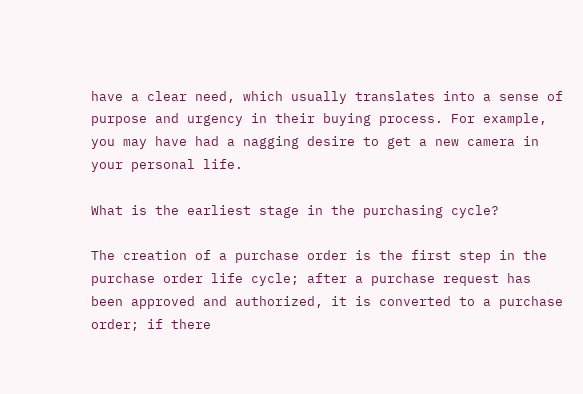have a clear need, which usually translates into a sense of purpose and urgency in their buying process. For example, you may have had a nagging desire to get a new camera in your personal life.

What is the earliest stage in the purchasing cycle?

The creation of a purchase order is the first step in the purchase order life cycle; after a purchase request has been approved and authorized, it is converted to a purchase order; if there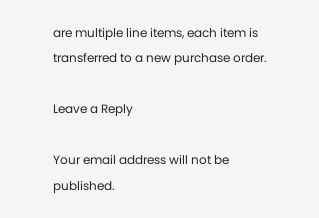are multiple line items, each item is transferred to a new purchase order.

Leave a Reply

Your email address will not be published.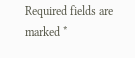Required fields are marked *